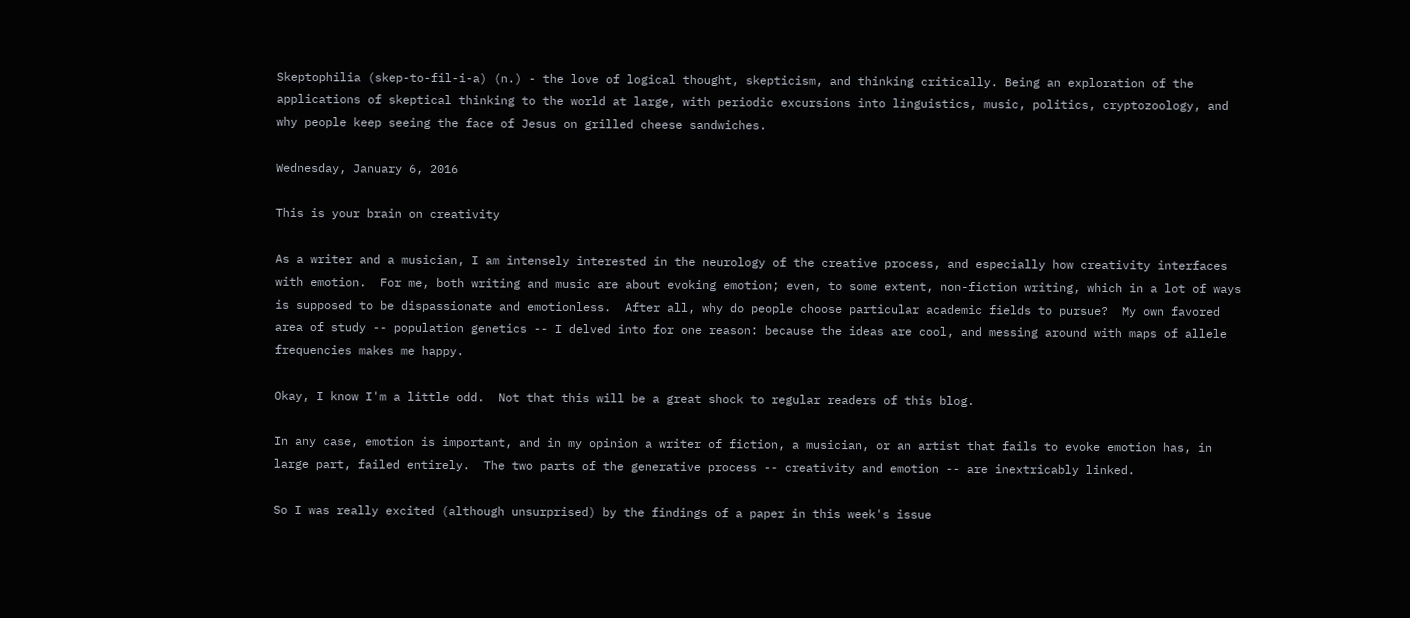Skeptophilia (skep-to-fil-i-a) (n.) - the love of logical thought, skepticism, and thinking critically. Being an exploration of the applications of skeptical thinking to the world at large, with periodic excursions into linguistics, music, politics, cryptozoology, and why people keep seeing the face of Jesus on grilled cheese sandwiches.

Wednesday, January 6, 2016

This is your brain on creativity

As a writer and a musician, I am intensely interested in the neurology of the creative process, and especially how creativity interfaces with emotion.  For me, both writing and music are about evoking emotion; even, to some extent, non-fiction writing, which in a lot of ways is supposed to be dispassionate and emotionless.  After all, why do people choose particular academic fields to pursue?  My own favored area of study -- population genetics -- I delved into for one reason: because the ideas are cool, and messing around with maps of allele frequencies makes me happy.

Okay, I know I'm a little odd.  Not that this will be a great shock to regular readers of this blog.

In any case, emotion is important, and in my opinion a writer of fiction, a musician, or an artist that fails to evoke emotion has, in large part, failed entirely.  The two parts of the generative process -- creativity and emotion -- are inextricably linked.

So I was really excited (although unsurprised) by the findings of a paper in this week's issue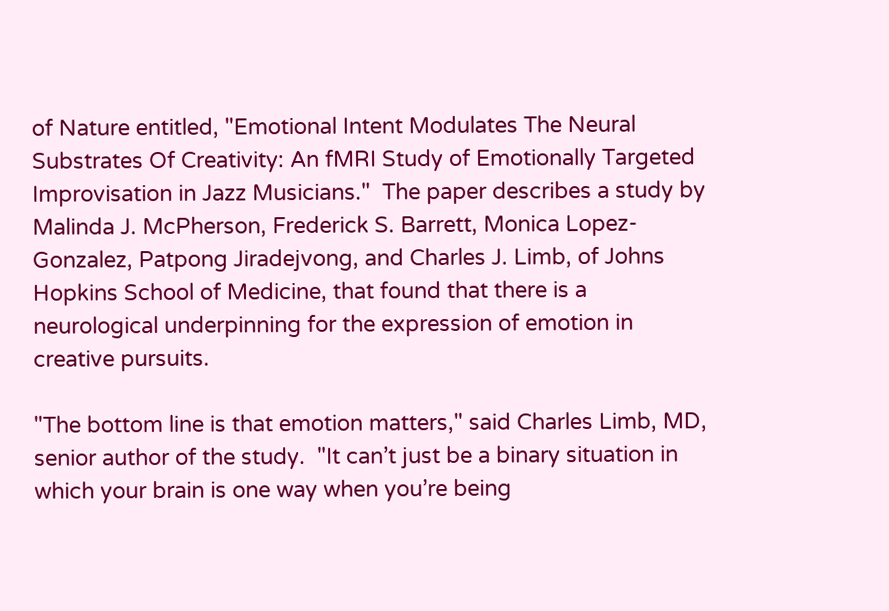of Nature entitled, "Emotional Intent Modulates The Neural Substrates Of Creativity: An fMRI Study of Emotionally Targeted Improvisation in Jazz Musicians."  The paper describes a study by Malinda J. McPherson, Frederick S. Barrett, Monica Lopez-Gonzalez, Patpong Jiradejvong, and Charles J. Limb, of Johns Hopkins School of Medicine, that found that there is a neurological underpinning for the expression of emotion in creative pursuits.

"The bottom line is that emotion matters," said Charles Limb, MD, senior author of the study.  "It can’t just be a binary situation in which your brain is one way when you’re being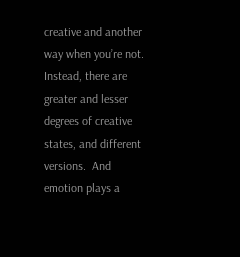creative and another way when you’re not.  Instead, there are greater and lesser degrees of creative states, and different versions.  And emotion plays a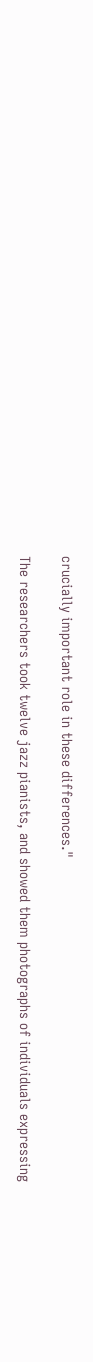crucially important role in these differences."

The researchers took twelve jazz pianists, and showed them photographs of individuals expressing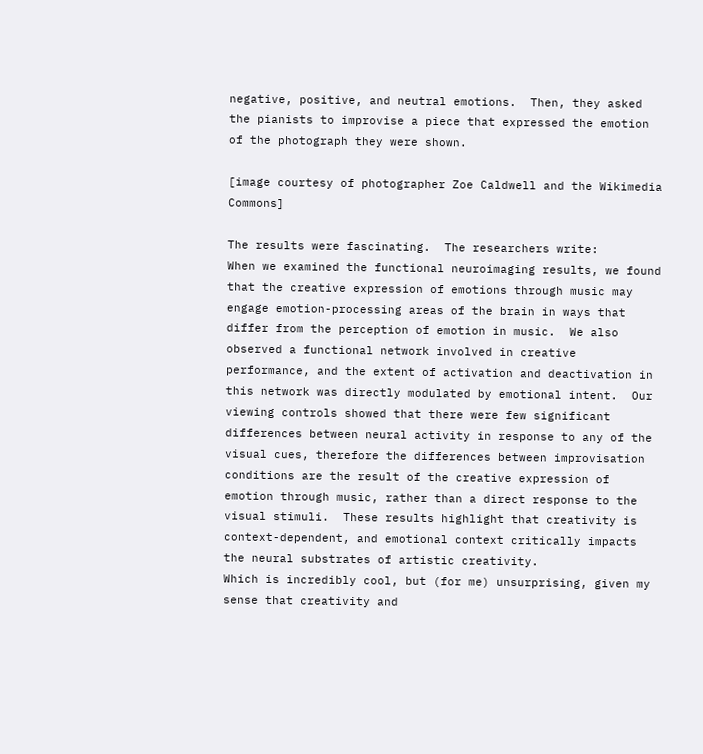negative, positive, and neutral emotions.  Then, they asked the pianists to improvise a piece that expressed the emotion of the photograph they were shown.

[image courtesy of photographer Zoe Caldwell and the Wikimedia Commons]

The results were fascinating.  The researchers write:
When we examined the functional neuroimaging results, we found that the creative expression of emotions through music may engage emotion-processing areas of the brain in ways that differ from the perception of emotion in music.  We also observed a functional network involved in creative performance, and the extent of activation and deactivation in this network was directly modulated by emotional intent.  Our viewing controls showed that there were few significant differences between neural activity in response to any of the visual cues, therefore the differences between improvisation conditions are the result of the creative expression of emotion through music, rather than a direct response to the visual stimuli.  These results highlight that creativity is context-dependent, and emotional context critically impacts the neural substrates of artistic creativity.
Which is incredibly cool, but (for me) unsurprising, given my sense that creativity and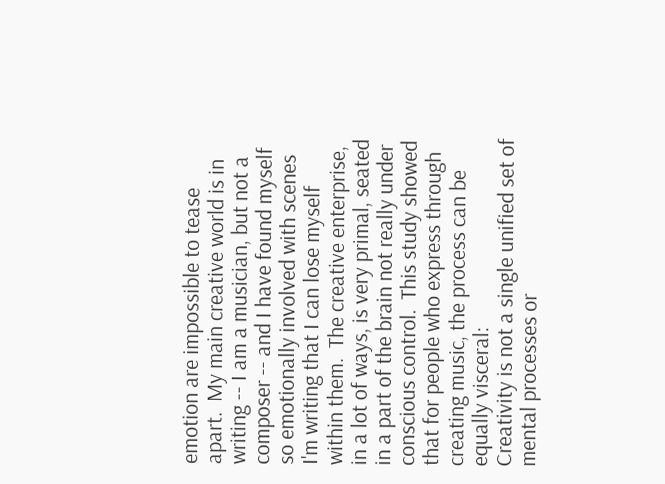emotion are impossible to tease apart.  My main creative world is in writing -- I am a musician, but not a composer -- and I have found myself so emotionally involved with scenes I'm writing that I can lose myself within them.  The creative enterprise, in a lot of ways, is very primal, seated in a part of the brain not really under conscious control.  This study showed that for people who express through creating music, the process can be equally visceral:
Creativity is not a single unified set of mental processes or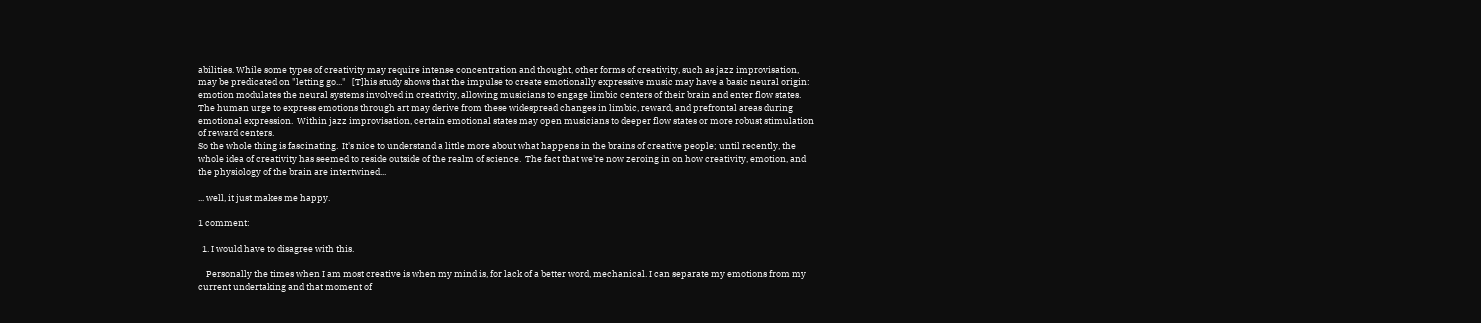abilities. While some types of creativity may require intense concentration and thought, other forms of creativity, such as jazz improvisation, may be predicated on "letting go..."   [T]his study shows that the impulse to create emotionally expressive music may have a basic neural origin: emotion modulates the neural systems involved in creativity, allowing musicians to engage limbic centers of their brain and enter flow states.  The human urge to express emotions through art may derive from these widespread changes in limbic, reward, and prefrontal areas during emotional expression.  Within jazz improvisation, certain emotional states may open musicians to deeper flow states or more robust stimulation of reward centers.
So the whole thing is fascinating.  It's nice to understand a little more about what happens in the brains of creative people; until recently, the whole idea of creativity has seemed to reside outside of the realm of science.  The fact that we're now zeroing in on how creativity, emotion, and the physiology of the brain are intertwined...

... well, it just makes me happy.

1 comment:

  1. I would have to disagree with this.

    Personally the times when I am most creative is when my mind is, for lack of a better word, mechanical. I can separate my emotions from my current undertaking and that moment of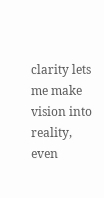clarity lets me make vision into reality, even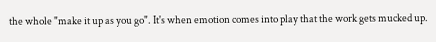the whole "make it up as you go". It's when emotion comes into play that the work gets mucked up.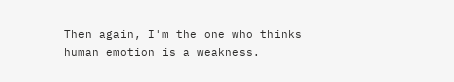Then again, I'm the one who thinks human emotion is a weakness.